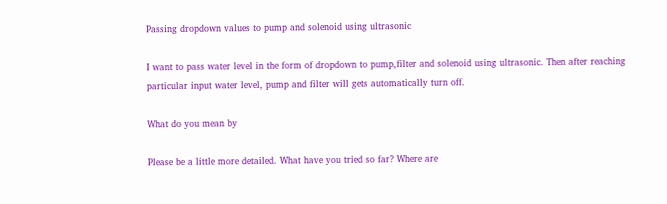Passing dropdown values to pump and solenoid using ultrasonic

I want to pass water level in the form of dropdown to pump,filter and solenoid using ultrasonic. Then after reaching particular input water level, pump and filter will gets automatically turn off.

What do you mean by

Please be a little more detailed. What have you tried so far? Where are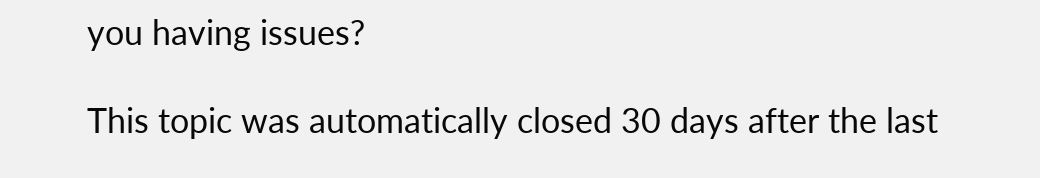you having issues?

This topic was automatically closed 30 days after the last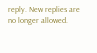reply. New replies are no longer allowed.